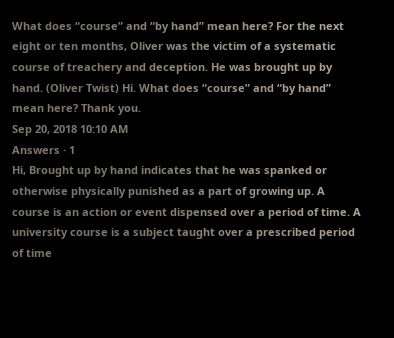What does “course” and “by hand” mean here? For the next eight or ten months, Oliver was the victim of a systematic course of treachery and deception. He was brought up by hand. (Oliver Twist) Hi. What does “course” and “by hand” mean here? Thank you.
Sep 20, 2018 10:10 AM
Answers · 1
Hi, Brought up by hand indicates that he was spanked or otherwise physically punished as a part of growing up. A course is an action or event dispensed over a period of time. A university course is a subject taught over a prescribed period of time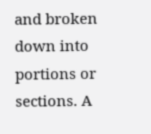and broken down into portions or sections. A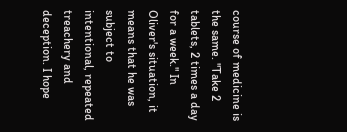course of medicine is the same. "Take 2 tablets, 2 times a day for a week." In Oliver's situation, it means that he was subject to intentional, repeated treachery and deception. I hope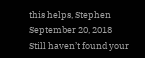this helps, Stephen
September 20, 2018
Still haven’t found your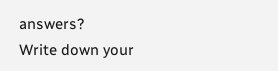answers?
Write down your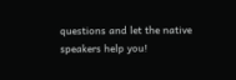questions and let the native speakers help you!